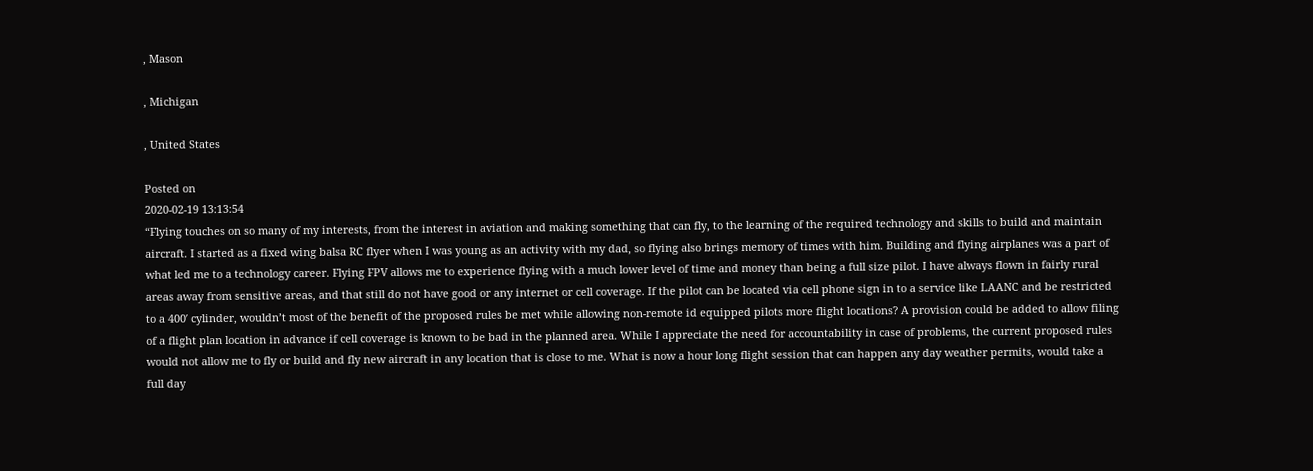, Mason

, Michigan

, United States

Posted on
2020-02-19 13:13:54
“Flying touches on so many of my interests, from the interest in aviation and making something that can fly, to the learning of the required technology and skills to build and maintain aircraft. I started as a fixed wing balsa RC flyer when I was young as an activity with my dad, so flying also brings memory of times with him. Building and flying airplanes was a part of what led me to a technology career. Flying FPV allows me to experience flying with a much lower level of time and money than being a full size pilot. I have always flown in fairly rural areas away from sensitive areas, and that still do not have good or any internet or cell coverage. If the pilot can be located via cell phone sign in to a service like LAANC and be restricted to a 400′ cylinder, wouldn’t most of the benefit of the proposed rules be met while allowing non-remote id equipped pilots more flight locations? A provision could be added to allow filing of a flight plan location in advance if cell coverage is known to be bad in the planned area. While I appreciate the need for accountability in case of problems, the current proposed rules would not allow me to fly or build and fly new aircraft in any location that is close to me. What is now a hour long flight session that can happen any day weather permits, would take a full day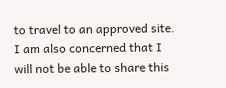to travel to an approved site. I am also concerned that I will not be able to share this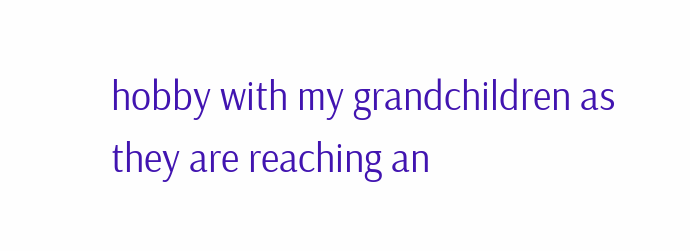hobby with my grandchildren as they are reaching an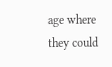age where they could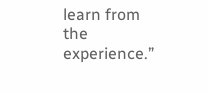learn from the experience.”